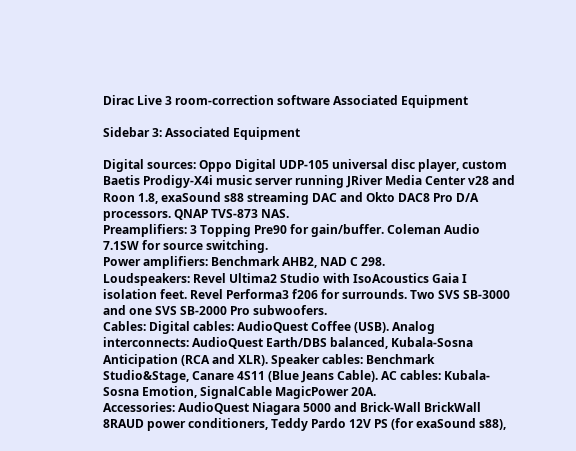Dirac Live 3 room-correction software Associated Equipment

Sidebar 3: Associated Equipment

Digital sources: Oppo Digital UDP-105 universal disc player, custom Baetis Prodigy-X4i music server running JRiver Media Center v28 and Roon 1.8, exaSound s88 streaming DAC and Okto DAC8 Pro D/A processors. QNAP TVS-873 NAS.
Preamplifiers: 3 Topping Pre90 for gain/buffer. Coleman Audio 7.1SW for source switching.
Power amplifiers: Benchmark AHB2, NAD C 298.
Loudspeakers: Revel Ultima2 Studio with IsoAcoustics Gaia I isolation feet. Revel Performa3 f206 for surrounds. Two SVS SB-3000 and one SVS SB-2000 Pro subwoofers.
Cables: Digital cables: AudioQuest Coffee (USB). Analog interconnects: AudioQuest Earth/DBS balanced, Kubala-Sosna Anticipation (RCA and XLR). Speaker cables: Benchmark Studio&Stage, Canare 4S11 (Blue Jeans Cable). AC cables: Kubala-Sosna Emotion, SignalCable MagicPower 20A.
Accessories: AudioQuest Niagara 5000 and Brick-Wall BrickWall 8RAUD power conditioners, Teddy Pardo 12V PS (for exaSound s88),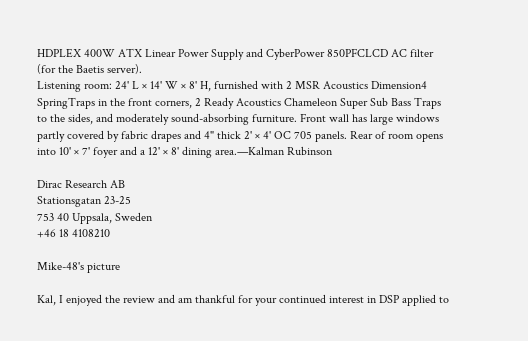HDPLEX 400W ATX Linear Power Supply and CyberPower 850PFCLCD AC filter (for the Baetis server).
Listening room: 24' L × 14' W × 8' H, furnished with 2 MSR Acoustics Dimension4 SpringTraps in the front corners, 2 Ready Acoustics Chameleon Super Sub Bass Traps to the sides, and moderately sound-absorbing furniture. Front wall has large windows partly covered by fabric drapes and 4" thick 2' × 4' OC 705 panels. Rear of room opens into 10' × 7' foyer and a 12' × 8' dining area.—Kalman Rubinson

Dirac Research AB
Stationsgatan 23-25
753 40 Uppsala, Sweden
+46 18 4108210

Mike-48's picture

Kal, I enjoyed the review and am thankful for your continued interest in DSP applied to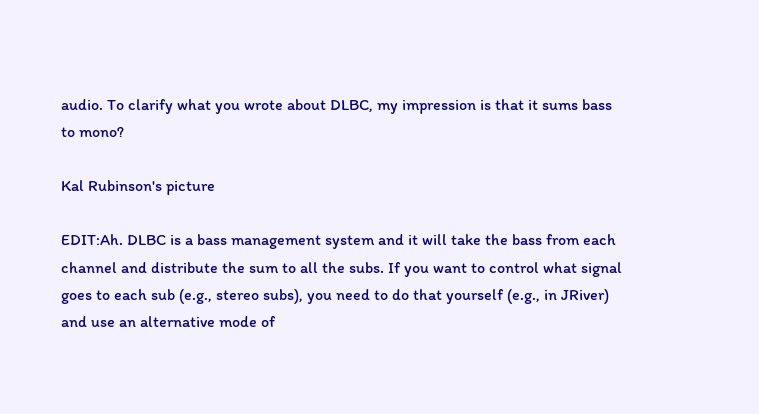audio. To clarify what you wrote about DLBC, my impression is that it sums bass to mono?

Kal Rubinson's picture

EDIT:Ah. DLBC is a bass management system and it will take the bass from each channel and distribute the sum to all the subs. If you want to control what signal goes to each sub (e.g., stereo subs), you need to do that yourself (e.g., in JRiver) and use an alternative mode of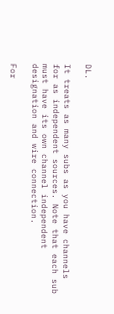DL.

It treats as many subs as you have channels for as independent sources. Note that each sub must have its own channel independent designation and wire connection.

For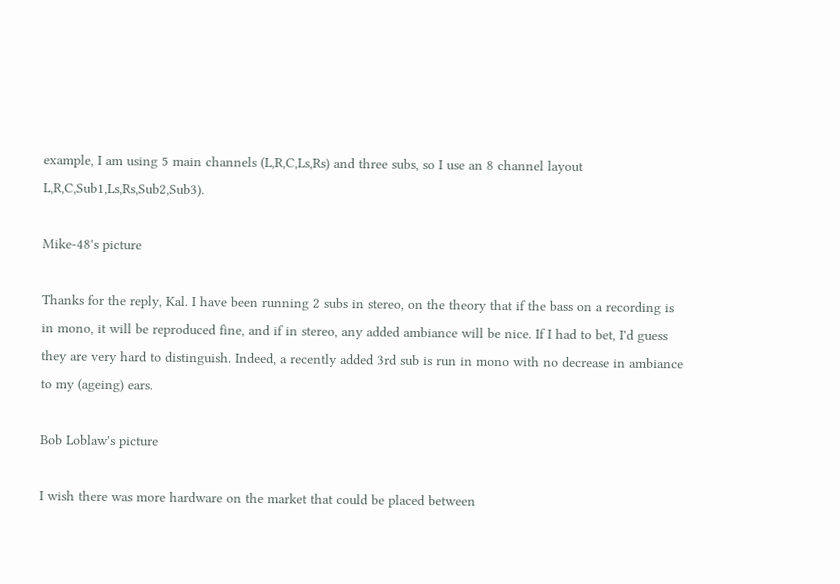example, I am using 5 main channels (L,R,C,Ls,Rs) and three subs, so I use an 8 channel layout L,R,C,Sub1,Ls,Rs,Sub2,Sub3).

Mike-48's picture

Thanks for the reply, Kal. I have been running 2 subs in stereo, on the theory that if the bass on a recording is in mono, it will be reproduced fine, and if in stereo, any added ambiance will be nice. If I had to bet, I'd guess they are very hard to distinguish. Indeed, a recently added 3rd sub is run in mono with no decrease in ambiance to my (ageing) ears.

Bob Loblaw's picture

I wish there was more hardware on the market that could be placed between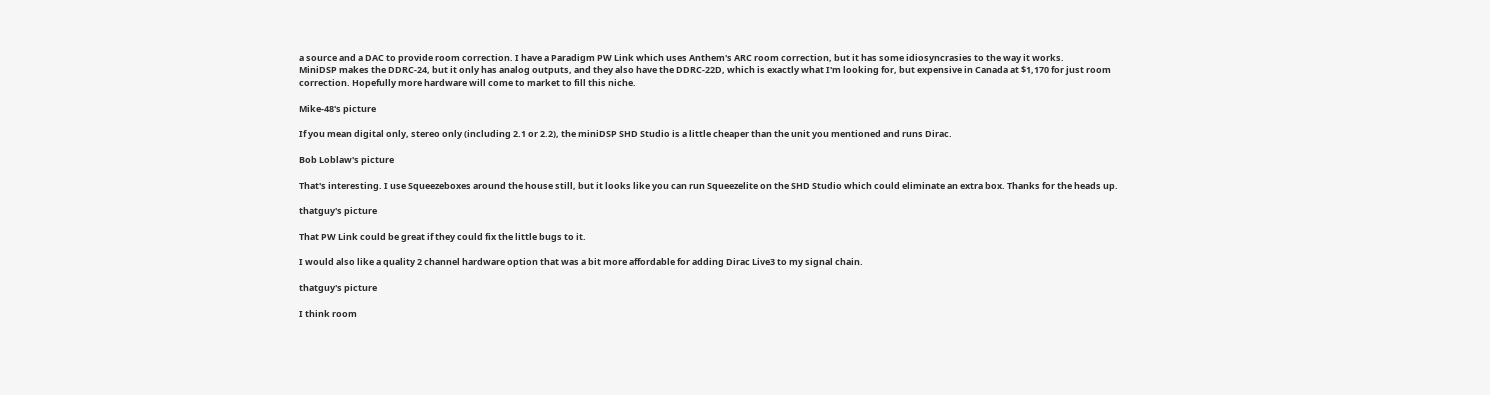a source and a DAC to provide room correction. I have a Paradigm PW Link which uses Anthem's ARC room correction, but it has some idiosyncrasies to the way it works.
MiniDSP makes the DDRC-24, but it only has analog outputs, and they also have the DDRC-22D, which is exactly what I'm looking for, but expensive in Canada at $1,170 for just room correction. Hopefully more hardware will come to market to fill this niche.

Mike-48's picture

If you mean digital only, stereo only (including 2.1 or 2.2), the miniDSP SHD Studio is a little cheaper than the unit you mentioned and runs Dirac.

Bob Loblaw's picture

That's interesting. I use Squeezeboxes around the house still, but it looks like you can run Squeezelite on the SHD Studio which could eliminate an extra box. Thanks for the heads up.

thatguy's picture

That PW Link could be great if they could fix the little bugs to it.

I would also like a quality 2 channel hardware option that was a bit more affordable for adding Dirac Live3 to my signal chain.

thatguy's picture

I think room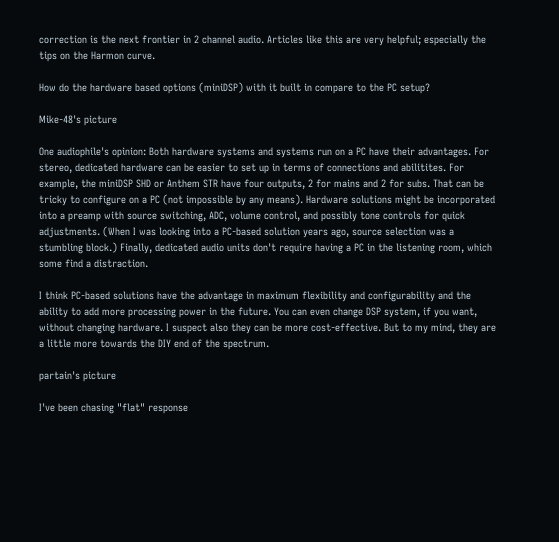correction is the next frontier in 2 channel audio. Articles like this are very helpful; especially the tips on the Harmon curve.

How do the hardware based options (miniDSP) with it built in compare to the PC setup?

Mike-48's picture

One audiophile's opinion: Both hardware systems and systems run on a PC have their advantages. For stereo, dedicated hardware can be easier to set up in terms of connections and abilitites. For example, the miniDSP SHD or Anthem STR have four outputs, 2 for mains and 2 for subs. That can be tricky to configure on a PC (not impossible by any means). Hardware solutions might be incorporated into a preamp with source switching, ADC, volume control, and possibly tone controls for quick adjustments. (When I was looking into a PC-based solution years ago, source selection was a stumbling block.) Finally, dedicated audio units don't require having a PC in the listening room, which some find a distraction.

I think PC-based solutions have the advantage in maximum flexibility and configurability and the ability to add more processing power in the future. You can even change DSP system, if you want, without changing hardware. I suspect also they can be more cost-effective. But to my mind, they are a little more towards the DIY end of the spectrum.

partain's picture

I've been chasing "flat" response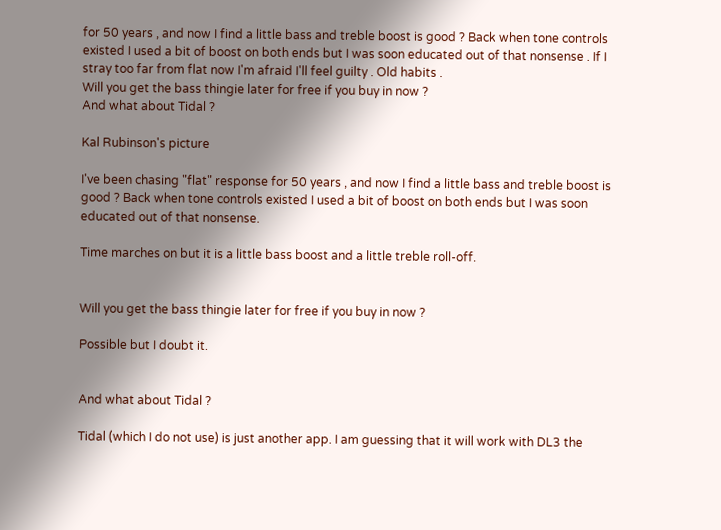for 50 years , and now I find a little bass and treble boost is good ? Back when tone controls existed I used a bit of boost on both ends but I was soon educated out of that nonsense . If I stray too far from flat now I'm afraid I'll feel guilty . Old habits .
Will you get the bass thingie later for free if you buy in now ?
And what about Tidal ?

Kal Rubinson's picture

I've been chasing "flat" response for 50 years , and now I find a little bass and treble boost is good ? Back when tone controls existed I used a bit of boost on both ends but I was soon educated out of that nonsense.

Time marches on but it is a little bass boost and a little treble roll-off.


Will you get the bass thingie later for free if you buy in now ?

Possible but I doubt it.


And what about Tidal ?

Tidal (which I do not use) is just another app. I am guessing that it will work with DL3 the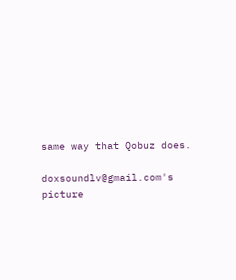same way that Qobuz does.

doxsoundlv@gmail.com's picture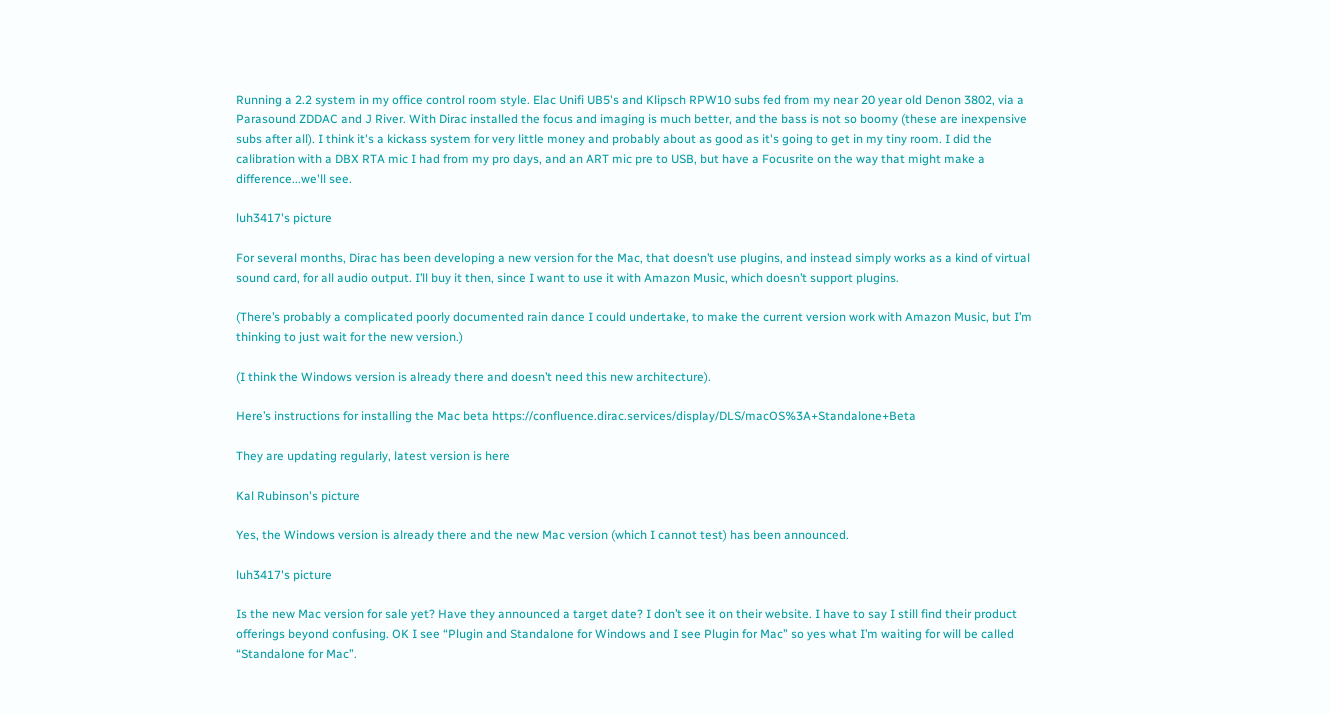Running a 2.2 system in my office control room style. Elac Unifi UB5's and Klipsch RPW10 subs fed from my near 20 year old Denon 3802, via a Parasound ZDDAC and J River. With Dirac installed the focus and imaging is much better, and the bass is not so boomy (these are inexpensive subs after all). I think it's a kickass system for very little money and probably about as good as it's going to get in my tiny room. I did the calibration with a DBX RTA mic I had from my pro days, and an ART mic pre to USB, but have a Focusrite on the way that might make a difference...we'll see.

luh3417's picture

For several months, Dirac has been developing a new version for the Mac, that doesn’t use plugins, and instead simply works as a kind of virtual sound card, for all audio output. I’ll buy it then, since I want to use it with Amazon Music, which doesn’t support plugins.

(There’s probably a complicated poorly documented rain dance I could undertake, to make the current version work with Amazon Music, but I’m thinking to just wait for the new version.)

(I think the Windows version is already there and doesn’t need this new architecture).

Here’s instructions for installing the Mac beta https://confluence.dirac.services/display/DLS/macOS%3A+Standalone+Beta

They are updating regularly, latest version is here

Kal Rubinson's picture

Yes, the Windows version is already there and the new Mac version (which I cannot test) has been announced.

luh3417's picture

Is the new Mac version for sale yet? Have they announced a target date? I don’t see it on their website. I have to say I still find their product offerings beyond confusing. OK I see “Plugin and Standalone for Windows and I see Plugin for Mac” so yes what I’m waiting for will be called “Standalone for Mac”.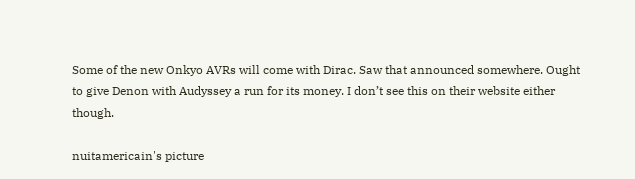Some of the new Onkyo AVRs will come with Dirac. Saw that announced somewhere. Ought to give Denon with Audyssey a run for its money. I don’t see this on their website either though.

nuitamericain's picture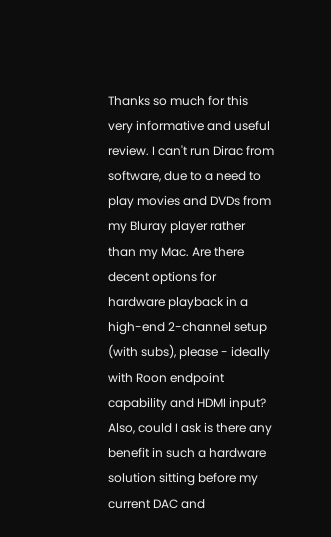Thanks so much for this very informative and useful review. I can't run Dirac from software, due to a need to play movies and DVDs from my Bluray player rather than my Mac. Are there decent options for hardware playback in a high-end 2-channel setup (with subs), please - ideally with Roon endpoint capability and HDMI input? Also, could I ask is there any benefit in such a hardware solution sitting before my current DAC and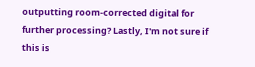outputting room-corrected digital for further processing? Lastly, I'm not sure if this is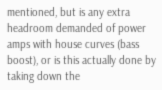mentioned, but is any extra headroom demanded of power amps with house curves (bass boost), or is this actually done by taking down the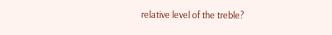relative level of the treble?